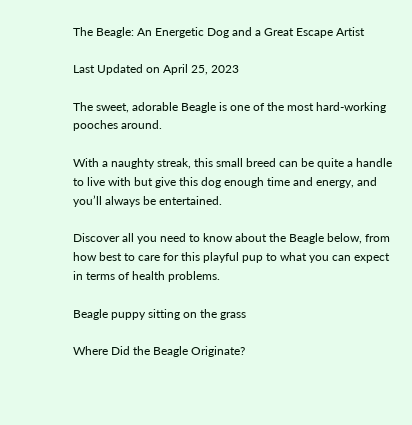The Beagle: An Energetic Dog and a Great Escape Artist

Last Updated on April 25, 2023

The sweet, adorable Beagle is one of the most hard-working pooches around.

With a naughty streak, this small breed can be quite a handle to live with but give this dog enough time and energy, and you’ll always be entertained.

Discover all you need to know about the Beagle below, from how best to care for this playful pup to what you can expect in terms of health problems.

Beagle puppy sitting on the grass

Where Did the Beagle Originate?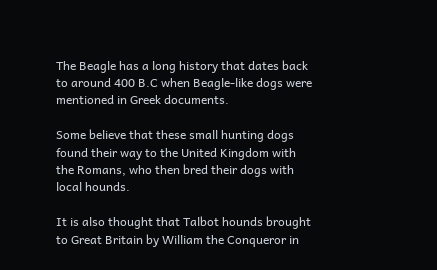The Beagle has a long history that dates back to around 400 B.C when Beagle-like dogs were mentioned in Greek documents.

Some believe that these small hunting dogs found their way to the United Kingdom with the Romans, who then bred their dogs with local hounds.

It is also thought that Talbot hounds brought to Great Britain by William the Conqueror in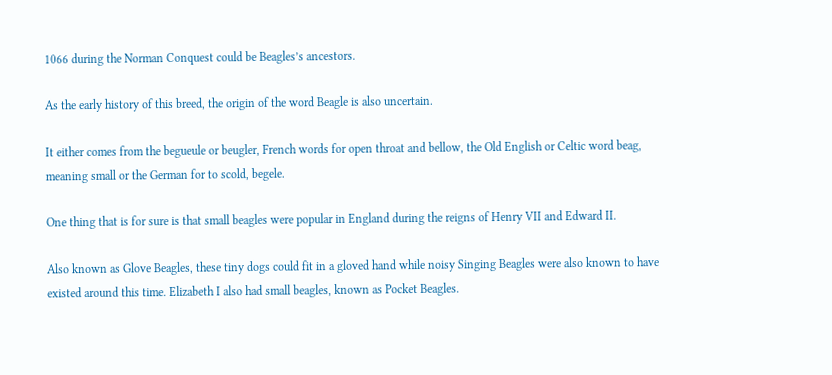1066 during the Norman Conquest could be Beagles’s ancestors.

As the early history of this breed, the origin of the word Beagle is also uncertain.

It either comes from the begueule or beugler, French words for open throat and bellow, the Old English or Celtic word beag, meaning small or the German for to scold, begele.

One thing that is for sure is that small beagles were popular in England during the reigns of Henry VII and Edward II.

Also known as Glove Beagles, these tiny dogs could fit in a gloved hand while noisy Singing Beagles were also known to have existed around this time. Elizabeth I also had small beagles, known as Pocket Beagles.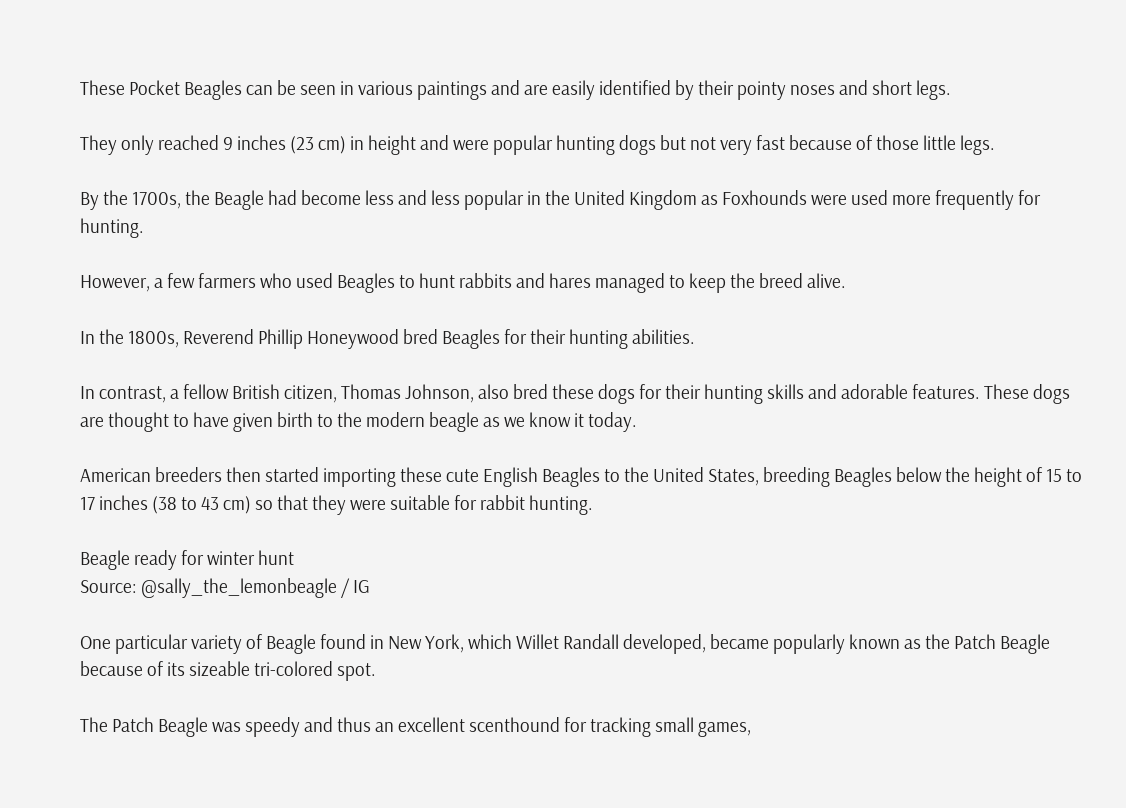These Pocket Beagles can be seen in various paintings and are easily identified by their pointy noses and short legs.

They only reached 9 inches (23 cm) in height and were popular hunting dogs but not very fast because of those little legs.

By the 1700s, the Beagle had become less and less popular in the United Kingdom as Foxhounds were used more frequently for hunting.

However, a few farmers who used Beagles to hunt rabbits and hares managed to keep the breed alive.

In the 1800s, Reverend Phillip Honeywood bred Beagles for their hunting abilities.

In contrast, a fellow British citizen, Thomas Johnson, also bred these dogs for their hunting skills and adorable features. These dogs are thought to have given birth to the modern beagle as we know it today.

American breeders then started importing these cute English Beagles to the United States, breeding Beagles below the height of 15 to 17 inches (38 to 43 cm) so that they were suitable for rabbit hunting.

Beagle ready for winter hunt
Source: @sally_the_lemonbeagle / IG

One particular variety of Beagle found in New York, which Willet Randall developed, became popularly known as the Patch Beagle because of its sizeable tri-colored spot.

The Patch Beagle was speedy and thus an excellent scenthound for tracking small games,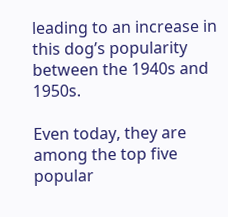leading to an increase in this dog’s popularity between the 1940s and 1950s.

Even today, they are among the top five popular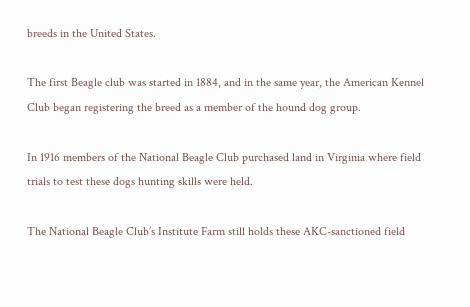breeds in the United States.

The first Beagle club was started in 1884, and in the same year, the American Kennel Club began registering the breed as a member of the hound dog group.

In 1916 members of the National Beagle Club purchased land in Virginia where field trials to test these dogs hunting skills were held.

The National Beagle Club’s Institute Farm still holds these AKC-sanctioned field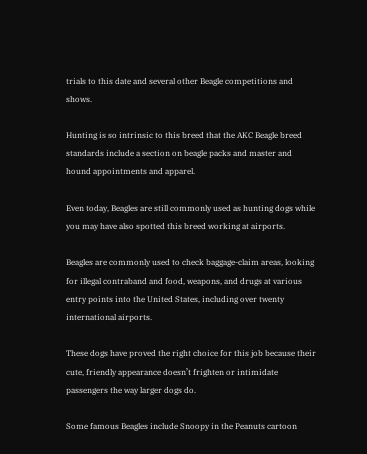trials to this date and several other Beagle competitions and shows.

Hunting is so intrinsic to this breed that the AKC Beagle breed standards include a section on beagle packs and master and hound appointments and apparel.

Even today, Beagles are still commonly used as hunting dogs while you may have also spotted this breed working at airports.

Beagles are commonly used to check baggage-claim areas, looking for illegal contraband and food, weapons, and drugs at various entry points into the United States, including over twenty international airports.

These dogs have proved the right choice for this job because their cute, friendly appearance doesn’t frighten or intimidate passengers the way larger dogs do.

Some famous Beagles include Snoopy in the Peanuts cartoon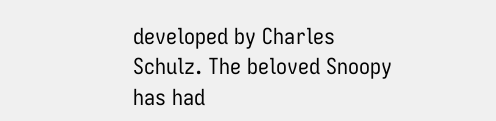developed by Charles Schulz. The beloved Snoopy has had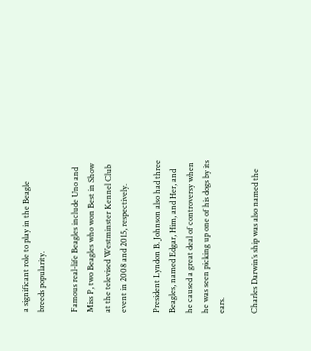a significant role to play in the Beagle breeds popularity.

Famous real-life Beagles include Uno and Miss P, two Beagles who won Best in Show at the televised Westminster Kennel Club event in 2008 and 2015, respectively.

President Lyndon B. Johnson also had three Beagles, named Edgar, Him, and Her, and he caused a great deal of controversy when he was seen picking up one of his dogs by its ears.

Charles Darwin’s ship was also named the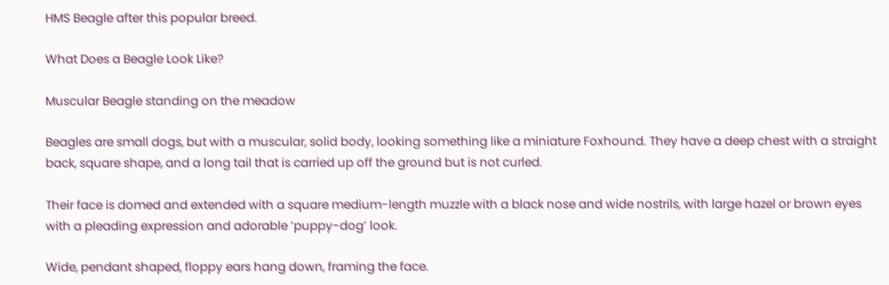HMS Beagle after this popular breed.

What Does a Beagle Look Like?

Muscular Beagle standing on the meadow

Beagles are small dogs, but with a muscular, solid body, looking something like a miniature Foxhound. They have a deep chest with a straight back, square shape, and a long tail that is carried up off the ground but is not curled.

Their face is domed and extended with a square medium-length muzzle with a black nose and wide nostrils, with large hazel or brown eyes with a pleading expression and adorable ‘puppy-dog’ look.

Wide, pendant shaped, floppy ears hang down, framing the face.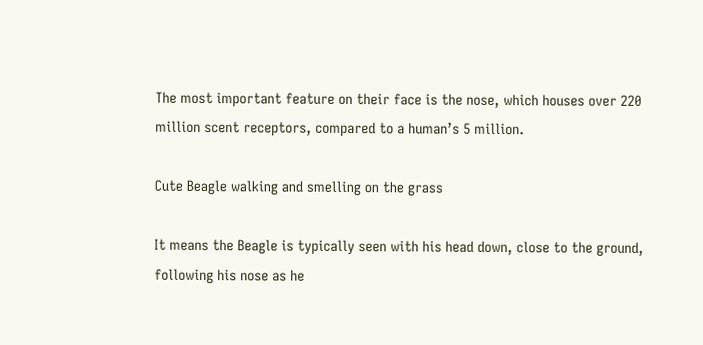The most important feature on their face is the nose, which houses over 220 million scent receptors, compared to a human’s 5 million.

Cute Beagle walking and smelling on the grass

It means the Beagle is typically seen with his head down, close to the ground, following his nose as he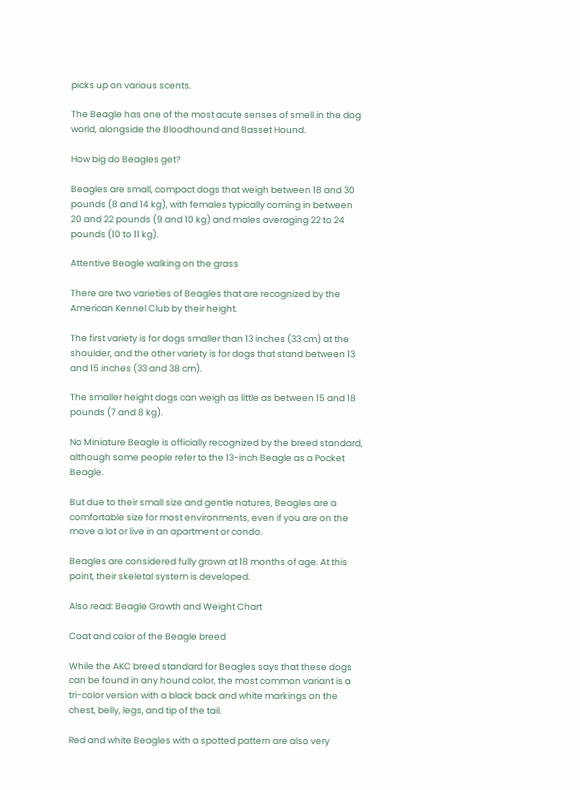picks up on various scents.

The Beagle has one of the most acute senses of smell in the dog world, alongside the Bloodhound and Basset Hound.

How big do Beagles get?

Beagles are small, compact dogs that weigh between 18 and 30 pounds (8 and 14 kg), with females typically coming in between 20 and 22 pounds (9 and 10 kg) and males averaging 22 to 24 pounds (10 to 11 kg).

Attentive Beagle walking on the grass

There are two varieties of Beagles that are recognized by the American Kennel Club by their height.

The first variety is for dogs smaller than 13 inches (33 cm) at the shoulder, and the other variety is for dogs that stand between 13 and 15 inches (33 and 38 cm).

The smaller height dogs can weigh as little as between 15 and 18 pounds (7 and 8 kg).

No Miniature Beagle is officially recognized by the breed standard, although some people refer to the 13-inch Beagle as a Pocket Beagle.

But due to their small size and gentle natures, Beagles are a comfortable size for most environments, even if you are on the move a lot or live in an apartment or condo.

Beagles are considered fully grown at 18 months of age. At this point, their skeletal system is developed.

Also read: Beagle Growth and Weight Chart

Coat and color of the Beagle breed

While the AKC breed standard for Beagles says that these dogs can be found in any hound color, the most common variant is a tri-color version with a black back and white markings on the chest, belly, legs, and tip of the tail.

Red and white Beagles with a spotted pattern are also very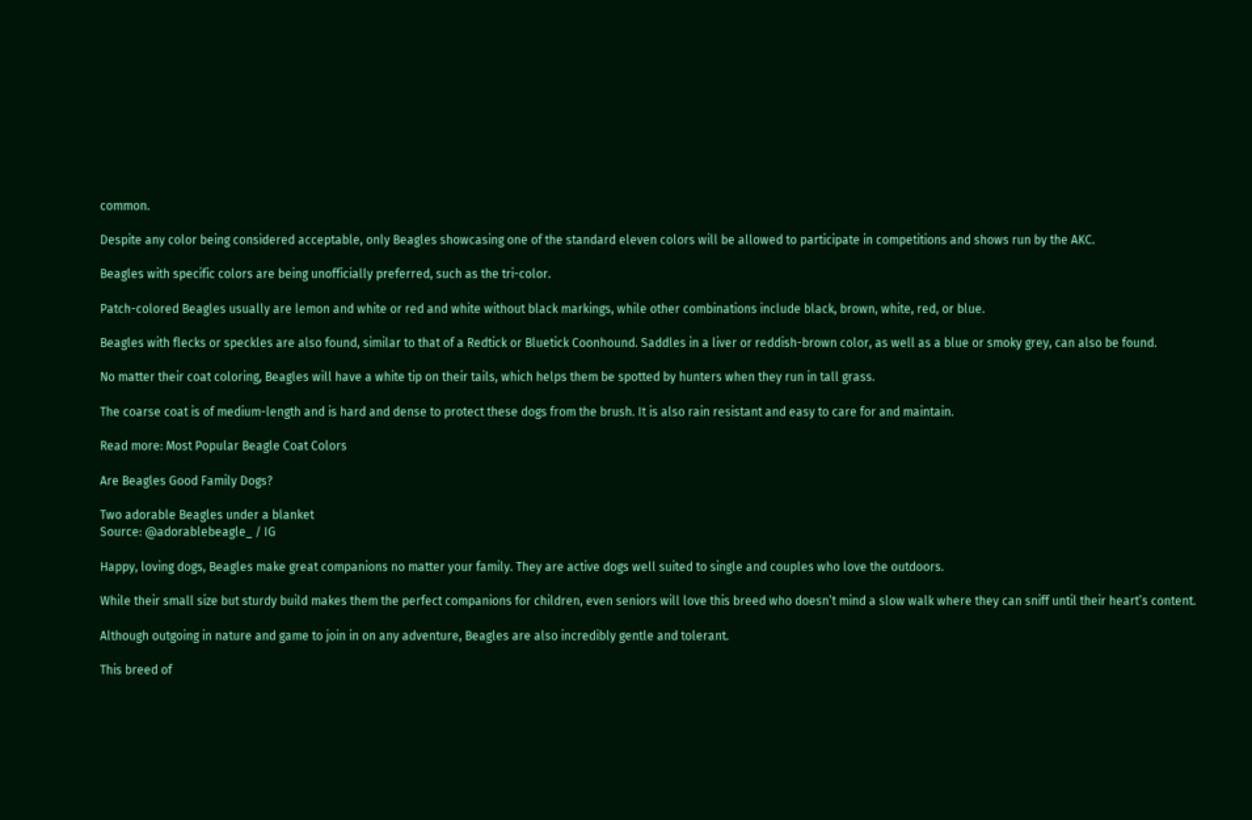common.

Despite any color being considered acceptable, only Beagles showcasing one of the standard eleven colors will be allowed to participate in competitions and shows run by the AKC.

Beagles with specific colors are being unofficially preferred, such as the tri-color.

Patch-colored Beagles usually are lemon and white or red and white without black markings, while other combinations include black, brown, white, red, or blue.

Beagles with flecks or speckles are also found, similar to that of a Redtick or Bluetick Coonhound. Saddles in a liver or reddish-brown color, as well as a blue or smoky grey, can also be found.

No matter their coat coloring, Beagles will have a white tip on their tails, which helps them be spotted by hunters when they run in tall grass.

The coarse coat is of medium-length and is hard and dense to protect these dogs from the brush. It is also rain resistant and easy to care for and maintain.

Read more: Most Popular Beagle Coat Colors

Are Beagles Good Family Dogs?

Two adorable Beagles under a blanket
Source: @adorablebeagle_ / IG

Happy, loving dogs, Beagles make great companions no matter your family. They are active dogs well suited to single and couples who love the outdoors.

While their small size but sturdy build makes them the perfect companions for children, even seniors will love this breed who doesn’t mind a slow walk where they can sniff until their heart’s content.

Although outgoing in nature and game to join in on any adventure, Beagles are also incredibly gentle and tolerant.

This breed of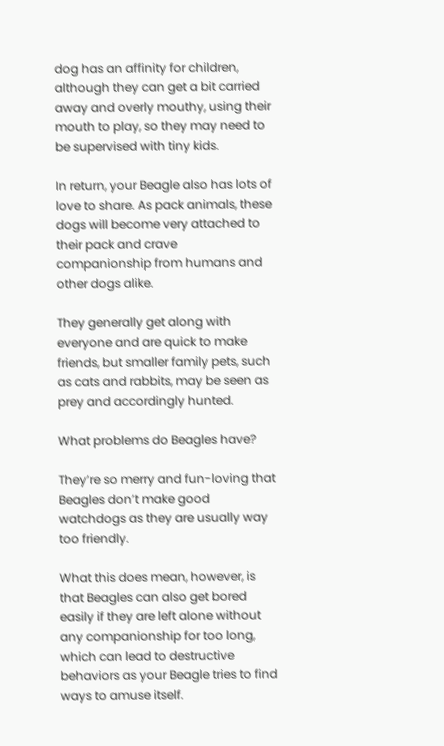dog has an affinity for children, although they can get a bit carried away and overly mouthy, using their mouth to play, so they may need to be supervised with tiny kids.

In return, your Beagle also has lots of love to share. As pack animals, these dogs will become very attached to their pack and crave companionship from humans and other dogs alike.

They generally get along with everyone and are quick to make friends, but smaller family pets, such as cats and rabbits, may be seen as prey and accordingly hunted.

What problems do Beagles have?

They’re so merry and fun-loving that Beagles don’t make good watchdogs as they are usually way too friendly.

What this does mean, however, is that Beagles can also get bored easily if they are left alone without any companionship for too long, which can lead to destructive behaviors as your Beagle tries to find ways to amuse itself.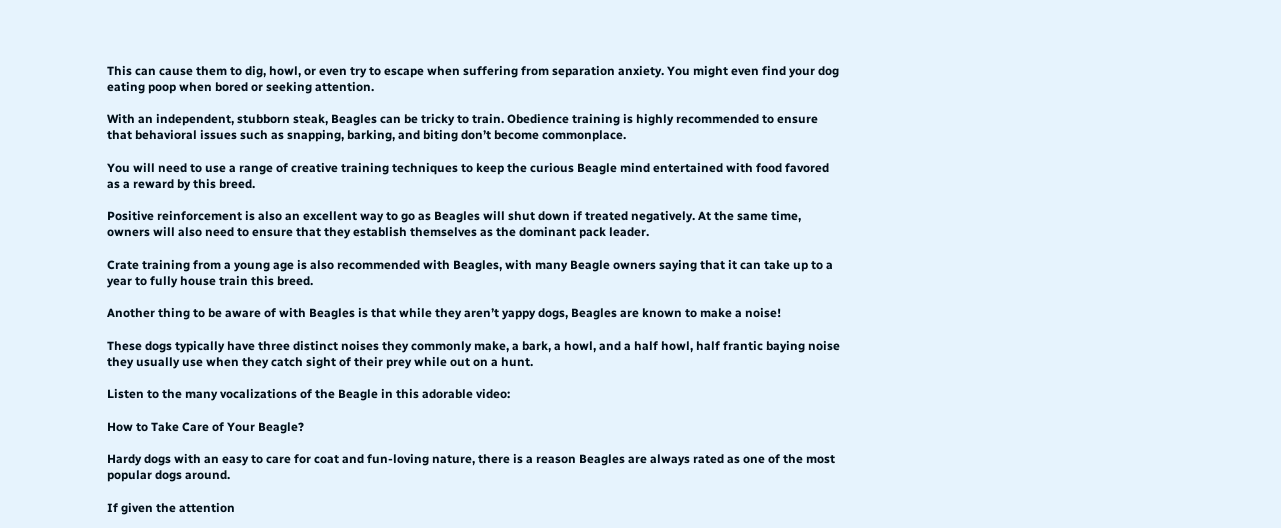This can cause them to dig, howl, or even try to escape when suffering from separation anxiety. You might even find your dog eating poop when bored or seeking attention.

With an independent, stubborn steak, Beagles can be tricky to train. Obedience training is highly recommended to ensure that behavioral issues such as snapping, barking, and biting don’t become commonplace.

You will need to use a range of creative training techniques to keep the curious Beagle mind entertained with food favored as a reward by this breed.

Positive reinforcement is also an excellent way to go as Beagles will shut down if treated negatively. At the same time, owners will also need to ensure that they establish themselves as the dominant pack leader.

Crate training from a young age is also recommended with Beagles, with many Beagle owners saying that it can take up to a year to fully house train this breed.

Another thing to be aware of with Beagles is that while they aren’t yappy dogs, Beagles are known to make a noise!

These dogs typically have three distinct noises they commonly make, a bark, a howl, and a half howl, half frantic baying noise they usually use when they catch sight of their prey while out on a hunt.

Listen to the many vocalizations of the Beagle in this adorable video:

How to Take Care of Your Beagle?

Hardy dogs with an easy to care for coat and fun-loving nature, there is a reason Beagles are always rated as one of the most popular dogs around.

If given the attention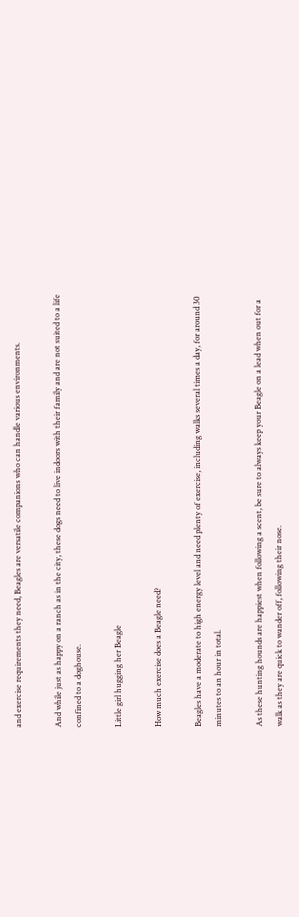and exercise requirements they need, Beagles are versatile companions who can handle various environments.

And while just as happy on a ranch as in the city, these dogs need to live indoors with their family and are not suited to a life confined to a doghouse.

Little girl hugging her Beagle

How much exercise does a Beagle need?

Beagles have a moderate to high energy level and need plenty of exercise, including walks several times a day, for around 30 minutes to an hour in total.

As these hunting hounds are happiest when following a scent, be sure to always keep your Beagle on a lead when out for a walk as they are quick to wander off, following their nose.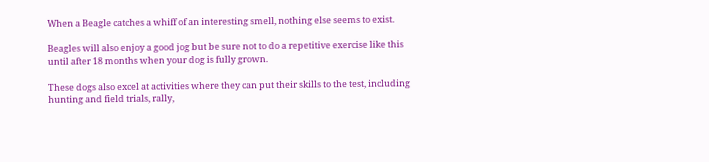When a Beagle catches a whiff of an interesting smell, nothing else seems to exist.

Beagles will also enjoy a good jog but be sure not to do a repetitive exercise like this until after 18 months when your dog is fully grown.

These dogs also excel at activities where they can put their skills to the test, including hunting and field trials, rally,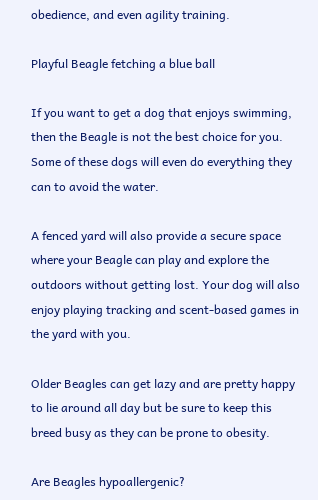obedience, and even agility training.

Playful Beagle fetching a blue ball

If you want to get a dog that enjoys swimming, then the Beagle is not the best choice for you. Some of these dogs will even do everything they can to avoid the water.

A fenced yard will also provide a secure space where your Beagle can play and explore the outdoors without getting lost. Your dog will also enjoy playing tracking and scent-based games in the yard with you.

Older Beagles can get lazy and are pretty happy to lie around all day but be sure to keep this breed busy as they can be prone to obesity.

Are Beagles hypoallergenic?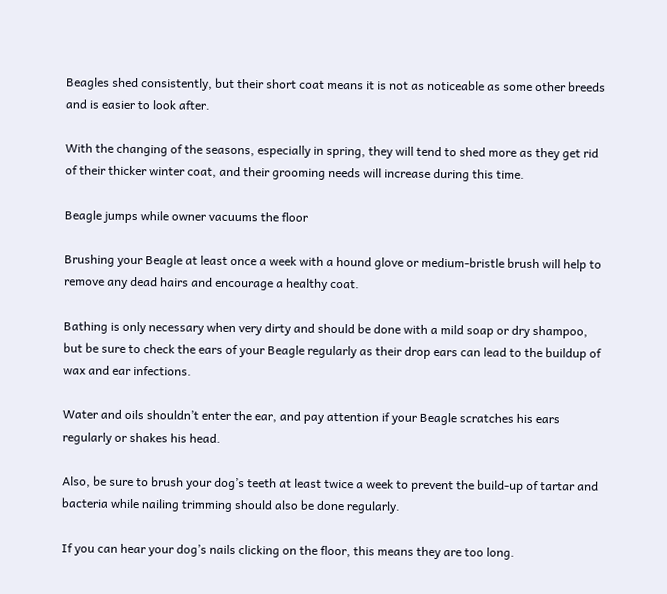Beagles shed consistently, but their short coat means it is not as noticeable as some other breeds and is easier to look after.

With the changing of the seasons, especially in spring, they will tend to shed more as they get rid of their thicker winter coat, and their grooming needs will increase during this time.

Beagle jumps while owner vacuums the floor

Brushing your Beagle at least once a week with a hound glove or medium-bristle brush will help to remove any dead hairs and encourage a healthy coat.

Bathing is only necessary when very dirty and should be done with a mild soap or dry shampoo, but be sure to check the ears of your Beagle regularly as their drop ears can lead to the buildup of wax and ear infections.

Water and oils shouldn’t enter the ear, and pay attention if your Beagle scratches his ears regularly or shakes his head.

Also, be sure to brush your dog’s teeth at least twice a week to prevent the build-up of tartar and bacteria while nailing trimming should also be done regularly.

If you can hear your dog’s nails clicking on the floor, this means they are too long.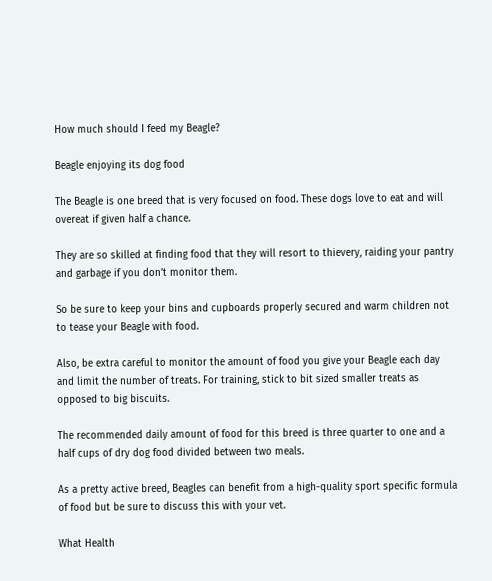How much should I feed my Beagle?

Beagle enjoying its dog food

The Beagle is one breed that is very focused on food. These dogs love to eat and will overeat if given half a chance.

They are so skilled at finding food that they will resort to thievery, raiding your pantry and garbage if you don’t monitor them.

So be sure to keep your bins and cupboards properly secured and warm children not to tease your Beagle with food.

Also, be extra careful to monitor the amount of food you give your Beagle each day and limit the number of treats. For training, stick to bit sized smaller treats as opposed to big biscuits.

The recommended daily amount of food for this breed is three quarter to one and a half cups of dry dog food divided between two meals.

As a pretty active breed, Beagles can benefit from a high-quality sport specific formula of food but be sure to discuss this with your vet.

What Health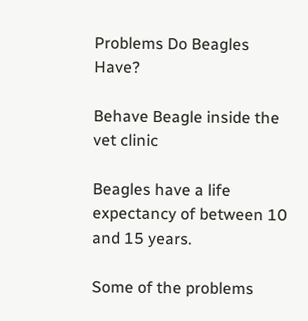Problems Do Beagles Have?

Behave Beagle inside the vet clinic

Beagles have a life expectancy of between 10 and 15 years.

Some of the problems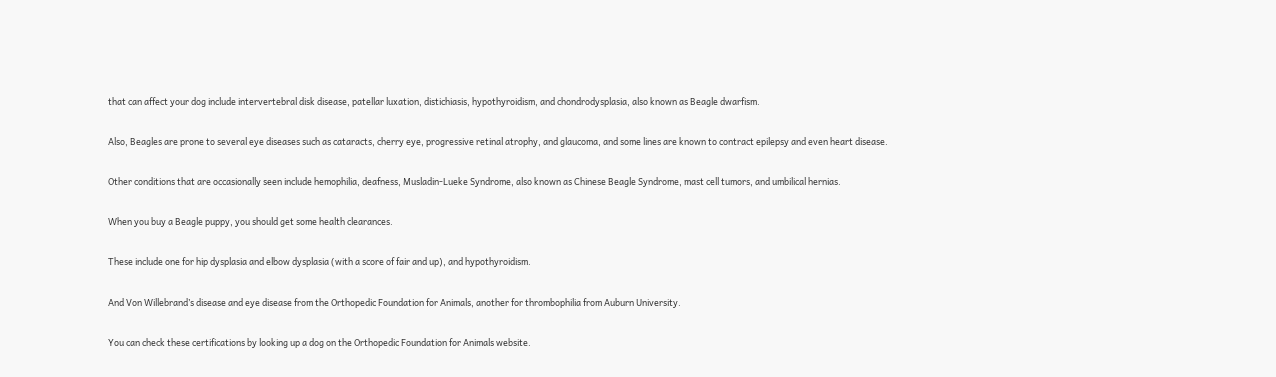that can affect your dog include intervertebral disk disease, patellar luxation, distichiasis, hypothyroidism, and chondrodysplasia, also known as Beagle dwarfism.

Also, Beagles are prone to several eye diseases such as cataracts, cherry eye, progressive retinal atrophy, and glaucoma, and some lines are known to contract epilepsy and even heart disease.

Other conditions that are occasionally seen include hemophilia, deafness, Musladin-Lueke Syndrome, also known as Chinese Beagle Syndrome, mast cell tumors, and umbilical hernias.

When you buy a Beagle puppy, you should get some health clearances.

These include one for hip dysplasia and elbow dysplasia (with a score of fair and up), and hypothyroidism.

And Von Willebrand’s disease and eye disease from the Orthopedic Foundation for Animals, another for thrombophilia from Auburn University.

You can check these certifications by looking up a dog on the Orthopedic Foundation for Animals website.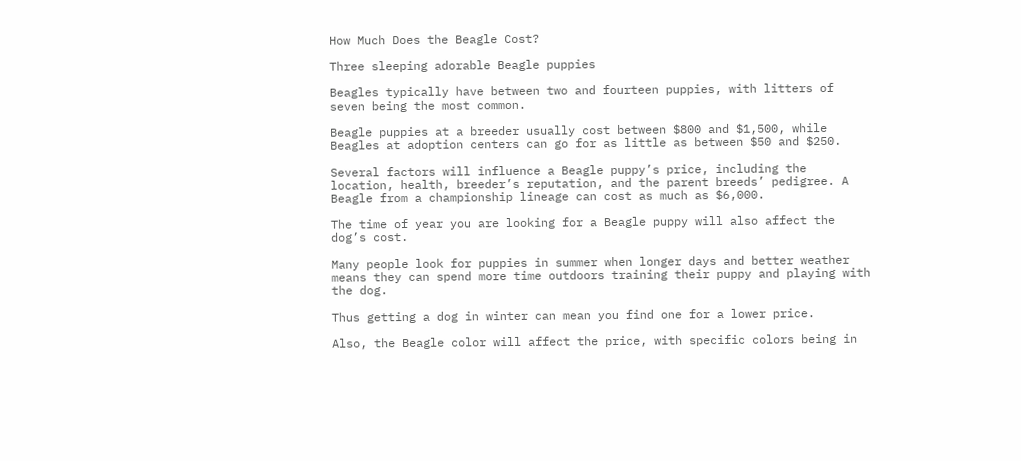How Much Does the Beagle Cost?

Three sleeping adorable Beagle puppies

Beagles typically have between two and fourteen puppies, with litters of seven being the most common.

Beagle puppies at a breeder usually cost between $800 and $1,500, while Beagles at adoption centers can go for as little as between $50 and $250.

Several factors will influence a Beagle puppy’s price, including the location, health, breeder’s reputation, and the parent breeds’ pedigree. A Beagle from a championship lineage can cost as much as $6,000.

The time of year you are looking for a Beagle puppy will also affect the dog’s cost.

Many people look for puppies in summer when longer days and better weather means they can spend more time outdoors training their puppy and playing with the dog.

Thus getting a dog in winter can mean you find one for a lower price.

Also, the Beagle color will affect the price, with specific colors being in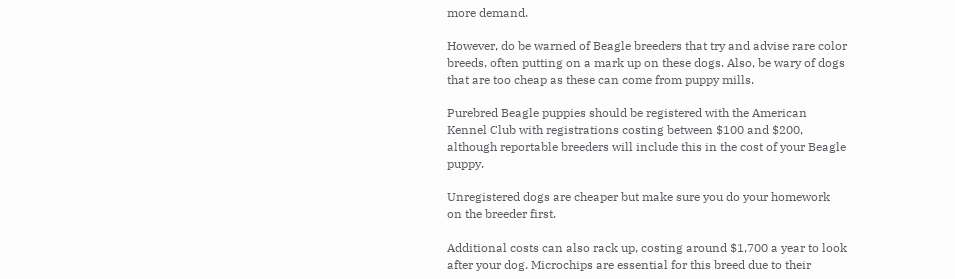more demand.

However, do be warned of Beagle breeders that try and advise rare color breeds, often putting on a mark up on these dogs. Also, be wary of dogs that are too cheap as these can come from puppy mills.

Purebred Beagle puppies should be registered with the American Kennel Club with registrations costing between $100 and $200, although reportable breeders will include this in the cost of your Beagle puppy.

Unregistered dogs are cheaper but make sure you do your homework on the breeder first.

Additional costs can also rack up, costing around $1,700 a year to look after your dog. Microchips are essential for this breed due to their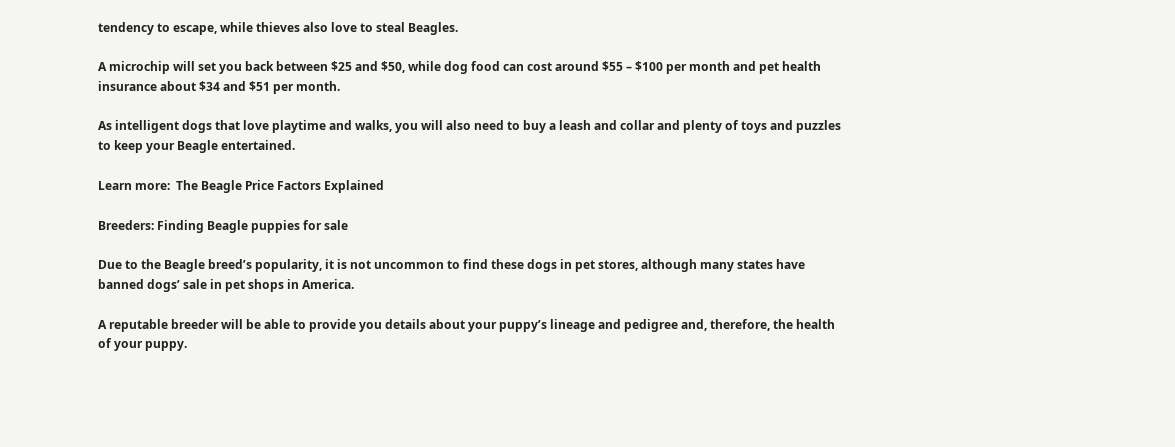tendency to escape, while thieves also love to steal Beagles.

A microchip will set you back between $25 and $50, while dog food can cost around $55 – $100 per month and pet health insurance about $34 and $51 per month.

As intelligent dogs that love playtime and walks, you will also need to buy a leash and collar and plenty of toys and puzzles to keep your Beagle entertained.

Learn more:  The Beagle Price Factors Explained

Breeders: Finding Beagle puppies for sale

Due to the Beagle breed’s popularity, it is not uncommon to find these dogs in pet stores, although many states have banned dogs’ sale in pet shops in America.

A reputable breeder will be able to provide you details about your puppy’s lineage and pedigree and, therefore, the health of your puppy.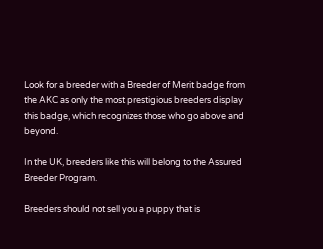Look for a breeder with a Breeder of Merit badge from the AKC as only the most prestigious breeders display this badge, which recognizes those who go above and beyond.

In the UK, breeders like this will belong to the Assured Breeder Program.

Breeders should not sell you a puppy that is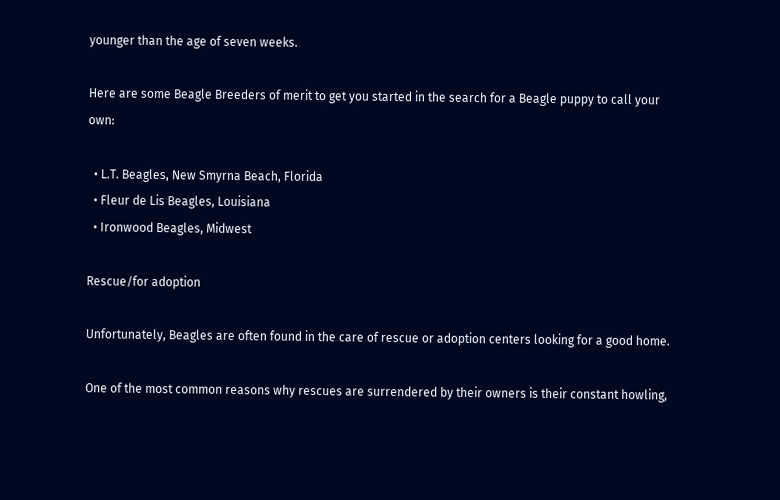younger than the age of seven weeks.

Here are some Beagle Breeders of merit to get you started in the search for a Beagle puppy to call your own:

  • L.T. Beagles, New Smyrna Beach, Florida
  • Fleur de Lis Beagles, Louisiana
  • Ironwood Beagles, Midwest

Rescue/for adoption

Unfortunately, Beagles are often found in the care of rescue or adoption centers looking for a good home.

One of the most common reasons why rescues are surrendered by their owners is their constant howling,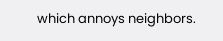which annoys neighbors.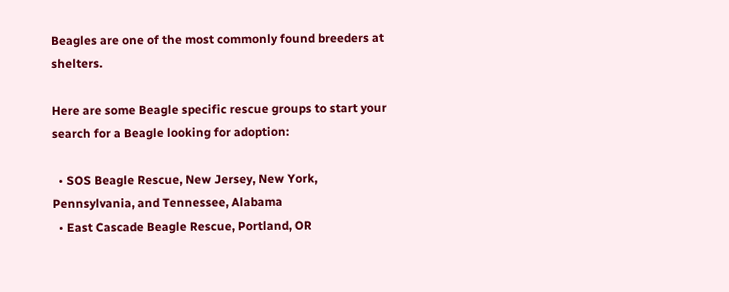Beagles are one of the most commonly found breeders at shelters.

Here are some Beagle specific rescue groups to start your search for a Beagle looking for adoption:

  • SOS Beagle Rescue, New Jersey, New York, Pennsylvania, and Tennessee, Alabama
  • East Cascade Beagle Rescue, Portland, OR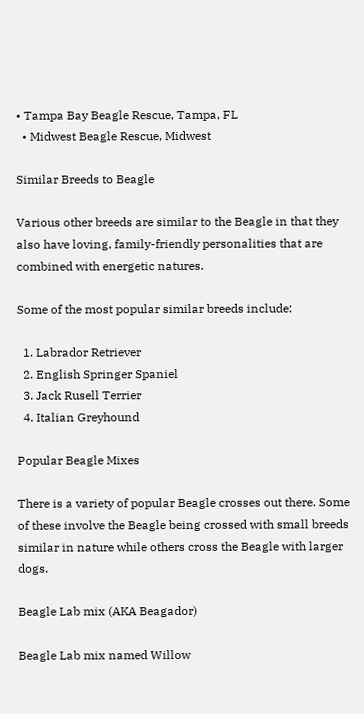• Tampa Bay Beagle Rescue, Tampa, FL
  • Midwest Beagle Rescue, Midwest

Similar Breeds to Beagle

Various other breeds are similar to the Beagle in that they also have loving, family-friendly personalities that are combined with energetic natures.

Some of the most popular similar breeds include:

  1. Labrador Retriever
  2. English Springer Spaniel
  3. Jack Rusell Terrier
  4. Italian Greyhound

Popular Beagle Mixes

There is a variety of popular Beagle crosses out there. Some of these involve the Beagle being crossed with small breeds similar in nature while others cross the Beagle with larger dogs.

Beagle Lab mix (AKA Beagador)

Beagle Lab mix named Willow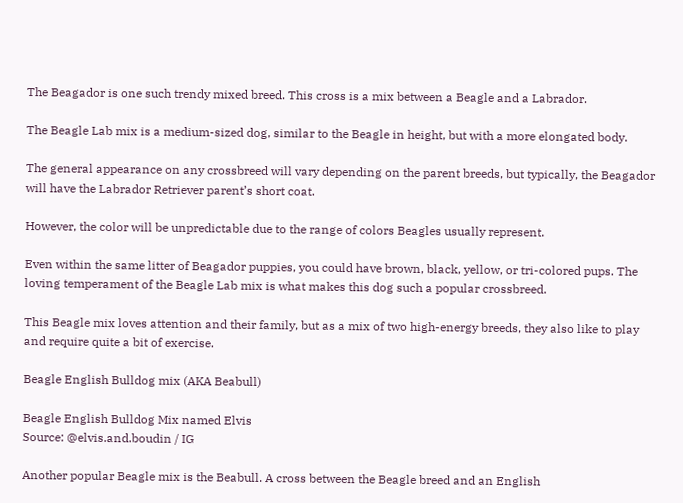The Beagador is one such trendy mixed breed. This cross is a mix between a Beagle and a Labrador.

The Beagle Lab mix is a medium-sized dog, similar to the Beagle in height, but with a more elongated body.

The general appearance on any crossbreed will vary depending on the parent breeds, but typically, the Beagador will have the Labrador Retriever parent’s short coat.

However, the color will be unpredictable due to the range of colors Beagles usually represent.

Even within the same litter of Beagador puppies, you could have brown, black, yellow, or tri-colored pups. The loving temperament of the Beagle Lab mix is what makes this dog such a popular crossbreed.

This Beagle mix loves attention and their family, but as a mix of two high-energy breeds, they also like to play and require quite a bit of exercise.

Beagle English Bulldog mix (AKA Beabull)

Beagle English Bulldog Mix named Elvis
Source: @elvis.and.boudin / IG

Another popular Beagle mix is the Beabull. A cross between the Beagle breed and an English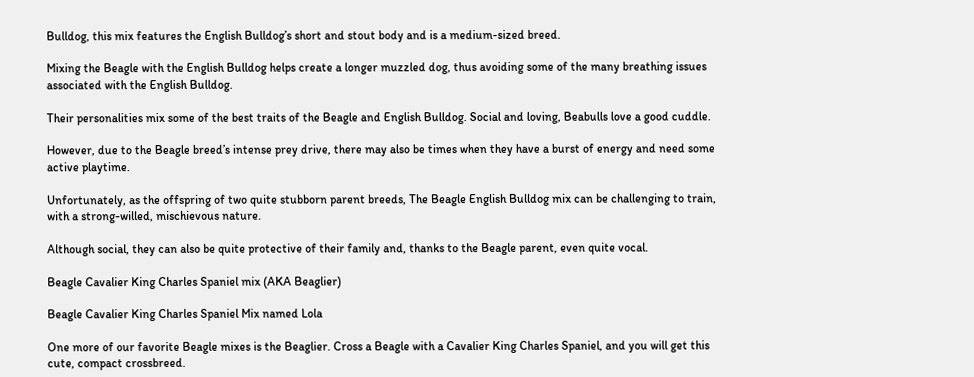Bulldog, this mix features the English Bulldog’s short and stout body and is a medium-sized breed.

Mixing the Beagle with the English Bulldog helps create a longer muzzled dog, thus avoiding some of the many breathing issues associated with the English Bulldog.

Their personalities mix some of the best traits of the Beagle and English Bulldog. Social and loving, Beabulls love a good cuddle.

However, due to the Beagle breed’s intense prey drive, there may also be times when they have a burst of energy and need some active playtime.

Unfortunately, as the offspring of two quite stubborn parent breeds, The Beagle English Bulldog mix can be challenging to train, with a strong-willed, mischievous nature.

Although social, they can also be quite protective of their family and, thanks to the Beagle parent, even quite vocal.

Beagle Cavalier King Charles Spaniel mix (AKA Beaglier)

Beagle Cavalier King Charles Spaniel Mix named Lola

One more of our favorite Beagle mixes is the Beaglier. Cross a Beagle with a Cavalier King Charles Spaniel, and you will get this cute, compact crossbreed.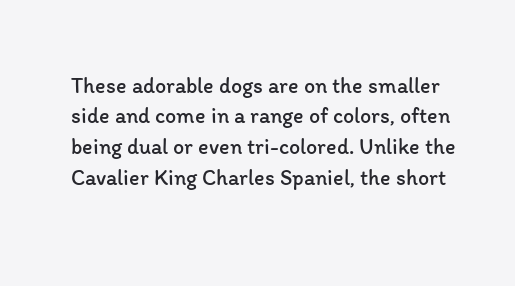These adorable dogs are on the smaller side and come in a range of colors, often being dual or even tri-colored. Unlike the Cavalier King Charles Spaniel, the short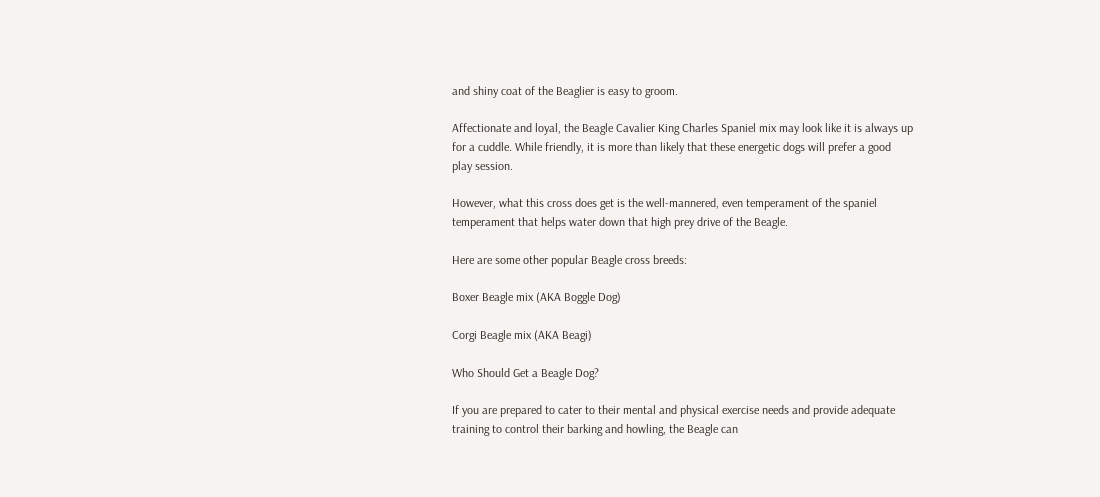and shiny coat of the Beaglier is easy to groom.

Affectionate and loyal, the Beagle Cavalier King Charles Spaniel mix may look like it is always up for a cuddle. While friendly, it is more than likely that these energetic dogs will prefer a good play session.

However, what this cross does get is the well-mannered, even temperament of the spaniel temperament that helps water down that high prey drive of the Beagle.

Here are some other popular Beagle cross breeds:

Boxer Beagle mix (AKA Boggle Dog)

Corgi Beagle mix (AKA Beagi)

Who Should Get a Beagle Dog?

If you are prepared to cater to their mental and physical exercise needs and provide adequate training to control their barking and howling, the Beagle can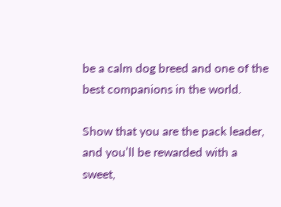be a calm dog breed and one of the best companions in the world.

Show that you are the pack leader, and you’ll be rewarded with a sweet,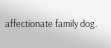affectionate family dog.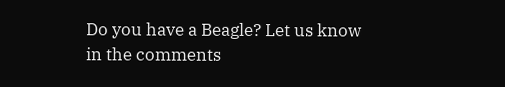Do you have a Beagle? Let us know in the comments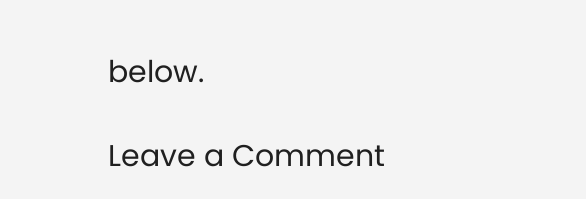below.

Leave a Comment